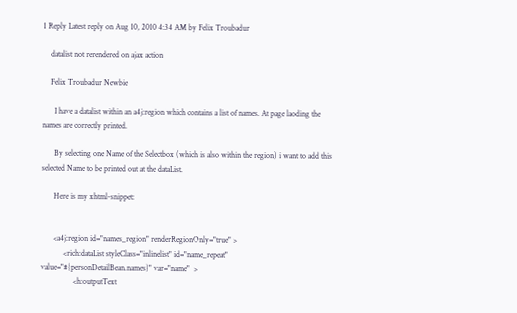1 Reply Latest reply on Aug 10, 2010 4:34 AM by Felix Troubadur

    datalist not rerendered on ajax action

    Felix Troubadur Newbie

      I have a datalist within an a4j:region which contains a list of names. At page laoding the names are correctly printed.

      By selecting one Name of the Selectbox (which is also within the region) i want to add this selected Name to be printed out at the dataList.

      Here is my xhtml-snippet:


      <a4j:region id="names_region" renderRegionOnly="true" >
           <rich:dataList styleClass="inlinelist" id="name_repeat" value="#{personDetailBean.names}" var="name"  >
                <h:outputText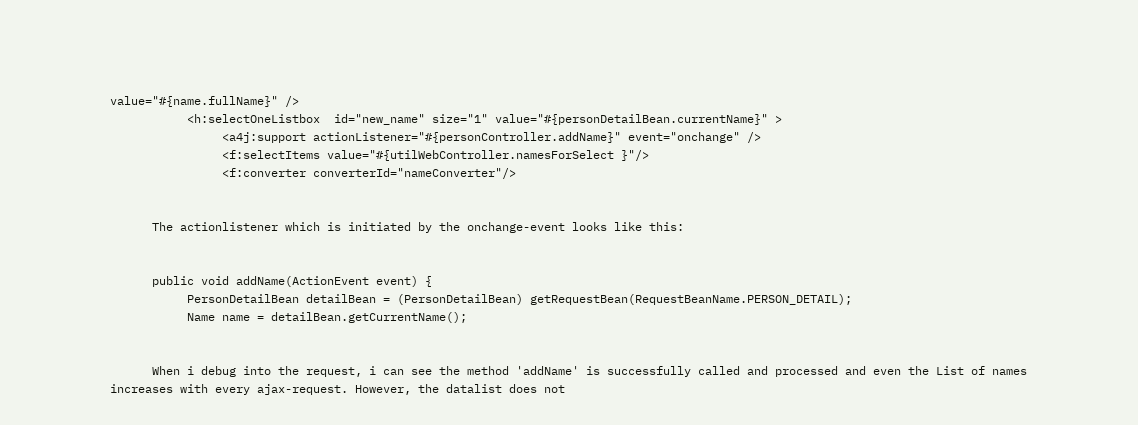value="#{name.fullName}" />
           <h:selectOneListbox  id="new_name" size="1" value="#{personDetailBean.currentName}" >
                <a4j:support actionListener="#{personController.addName}" event="onchange" />
                <f:selectItems value="#{utilWebController.namesForSelect }"/>
                <f:converter converterId="nameConverter"/>


      The actionlistener which is initiated by the onchange-event looks like this:


      public void addName(ActionEvent event) {
           PersonDetailBean detailBean = (PersonDetailBean) getRequestBean(RequestBeanName.PERSON_DETAIL);
           Name name = detailBean.getCurrentName();


      When i debug into the request, i can see the method 'addName' is successfully called and processed and even the List of names increases with every ajax-request. However, the datalist does not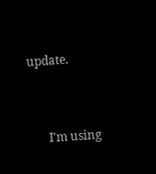update.


      I'm using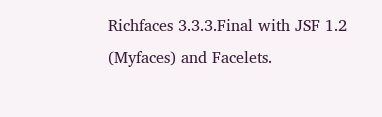Richfaces 3.3.3.Final with JSF 1.2 (Myfaces) and Facelets.